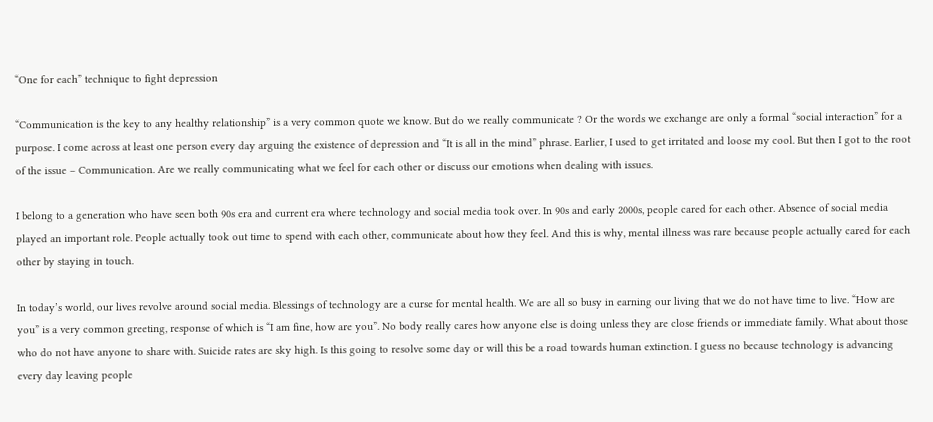“One for each” technique to fight depression

“Communication is the key to any healthy relationship” is a very common quote we know. But do we really communicate ? Or the words we exchange are only a formal “social interaction” for a purpose. I come across at least one person every day arguing the existence of depression and “It is all in the mind” phrase. Earlier, I used to get irritated and loose my cool. But then I got to the root of the issue – Communication. Are we really communicating what we feel for each other or discuss our emotions when dealing with issues.

I belong to a generation who have seen both 90s era and current era where technology and social media took over. In 90s and early 2000s, people cared for each other. Absence of social media played an important role. People actually took out time to spend with each other, communicate about how they feel. And this is why, mental illness was rare because people actually cared for each other by staying in touch.

In today’s world, our lives revolve around social media. Blessings of technology are a curse for mental health. We are all so busy in earning our living that we do not have time to live. “How are you” is a very common greeting, response of which is “I am fine, how are you”. No body really cares how anyone else is doing unless they are close friends or immediate family. What about those who do not have anyone to share with. Suicide rates are sky high. Is this going to resolve some day or will this be a road towards human extinction. I guess no because technology is advancing every day leaving people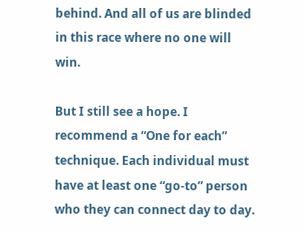behind. And all of us are blinded in this race where no one will win.

But I still see a hope. I recommend a “One for each” technique. Each individual must have at least one “go-to” person who they can connect day to day.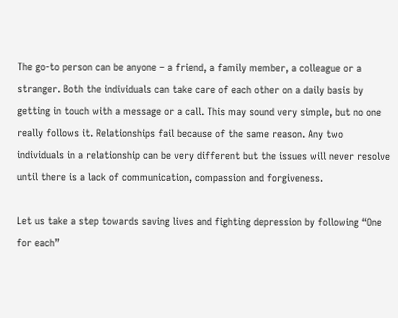The go-to person can be anyone – a friend, a family member, a colleague or a stranger. Both the individuals can take care of each other on a daily basis by getting in touch with a message or a call. This may sound very simple, but no one really follows it. Relationships fail because of the same reason. Any two individuals in a relationship can be very different but the issues will never resolve until there is a lack of communication, compassion and forgiveness.

Let us take a step towards saving lives and fighting depression by following “One for each”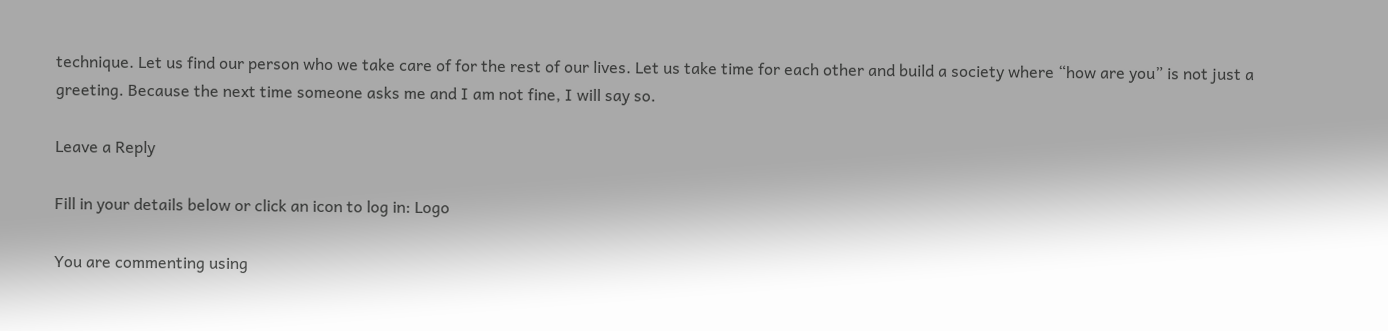technique. Let us find our person who we take care of for the rest of our lives. Let us take time for each other and build a society where “how are you” is not just a greeting. Because the next time someone asks me and I am not fine, I will say so.

Leave a Reply

Fill in your details below or click an icon to log in: Logo

You are commenting using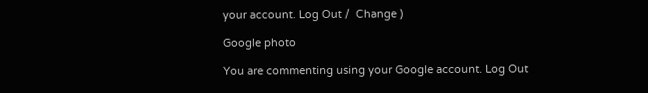your account. Log Out /  Change )

Google photo

You are commenting using your Google account. Log Out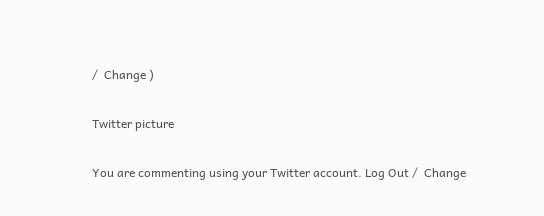/  Change )

Twitter picture

You are commenting using your Twitter account. Log Out /  Change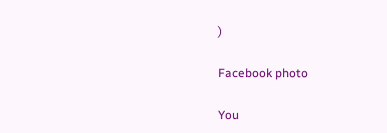)

Facebook photo

You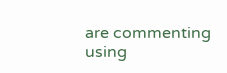are commenting using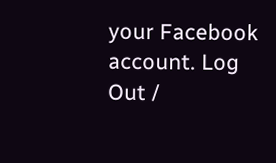your Facebook account. Log Out /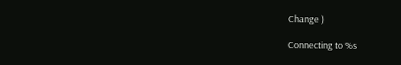Change )

Connecting to %s